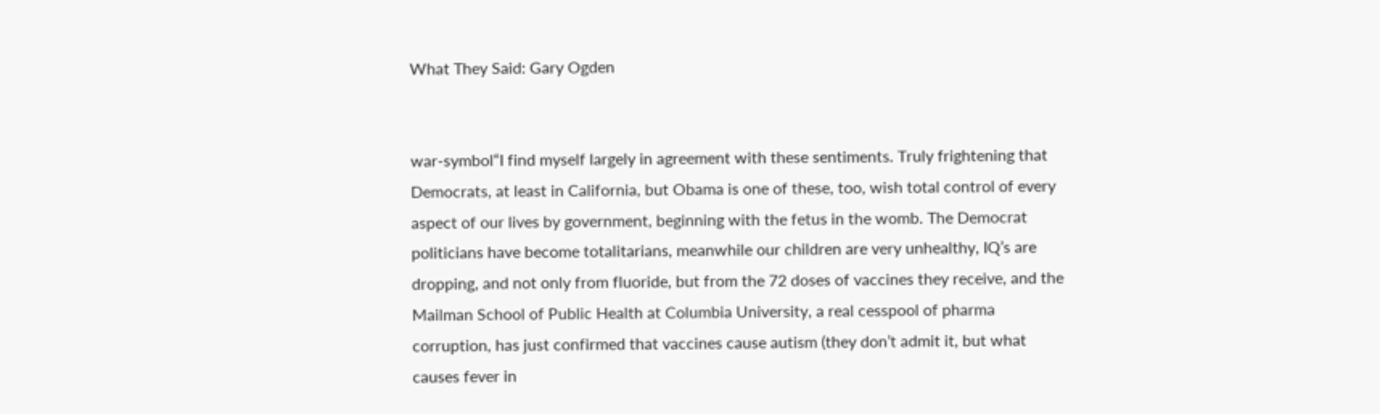What They Said: Gary Ogden


war-symbol“I find myself largely in agreement with these sentiments. Truly frightening that Democrats, at least in California, but Obama is one of these, too, wish total control of every aspect of our lives by government, beginning with the fetus in the womb. The Democrat politicians have become totalitarians, meanwhile our children are very unhealthy, IQ’s are dropping, and not only from fluoride, but from the 72 doses of vaccines they receive, and the Mailman School of Public Health at Columbia University, a real cesspool of pharma corruption, has just confirmed that vaccines cause autism (they don’t admit it, but what causes fever in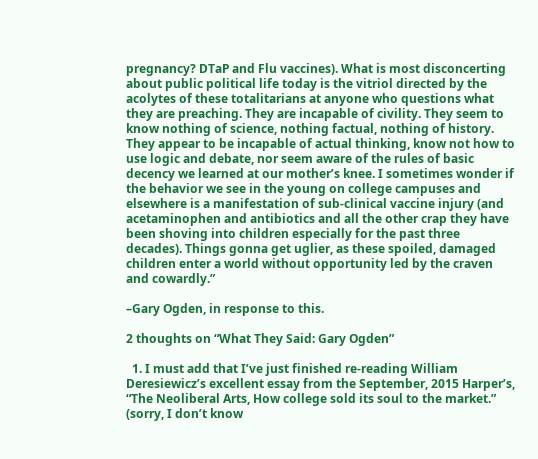pregnancy? DTaP and Flu vaccines). What is most disconcerting about public political life today is the vitriol directed by the acolytes of these totalitarians at anyone who questions what they are preaching. They are incapable of civility. They seem to know nothing of science, nothing factual, nothing of history. They appear to be incapable of actual thinking, know not how to use logic and debate, nor seem aware of the rules of basic decency we learned at our mother’s knee. I sometimes wonder if the behavior we see in the young on college campuses and elsewhere is a manifestation of sub-clinical vaccine injury (and acetaminophen and antibiotics and all the other crap they have been shoving into children especially for the past three decades). Things gonna get uglier, as these spoiled, damaged children enter a world without opportunity led by the craven and cowardly.”

–Gary Ogden, in response to this.

2 thoughts on “What They Said: Gary Ogden”

  1. I must add that I’ve just finished re-reading William Deresiewicz’s excellent essay from the September, 2015 Harper’s, “The Neoliberal Arts, How college sold its soul to the market.” (sorry, I don’t know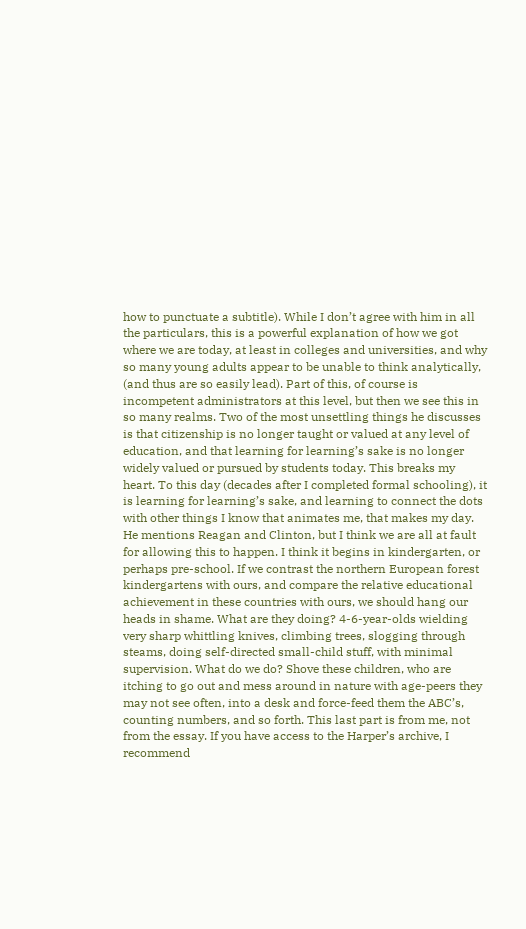how to punctuate a subtitle). While I don’t agree with him in all the particulars, this is a powerful explanation of how we got where we are today, at least in colleges and universities, and why so many young adults appear to be unable to think analytically, (and thus are so easily lead). Part of this, of course is incompetent administrators at this level, but then we see this in so many realms. Two of the most unsettling things he discusses is that citizenship is no longer taught or valued at any level of education, and that learning for learning’s sake is no longer widely valued or pursued by students today. This breaks my heart. To this day (decades after I completed formal schooling), it is learning for learning’s sake, and learning to connect the dots with other things I know that animates me, that makes my day. He mentions Reagan and Clinton, but I think we are all at fault for allowing this to happen. I think it begins in kindergarten, or perhaps pre-school. If we contrast the northern European forest kindergartens with ours, and compare the relative educational achievement in these countries with ours, we should hang our heads in shame. What are they doing? 4-6-year-olds wielding very sharp whittling knives, climbing trees, slogging through steams, doing self-directed small-child stuff, with minimal supervision. What do we do? Shove these children, who are itching to go out and mess around in nature with age-peers they may not see often, into a desk and force-feed them the ABC’s, counting numbers, and so forth. This last part is from me, not from the essay. If you have access to the Harper’s archive, I recommend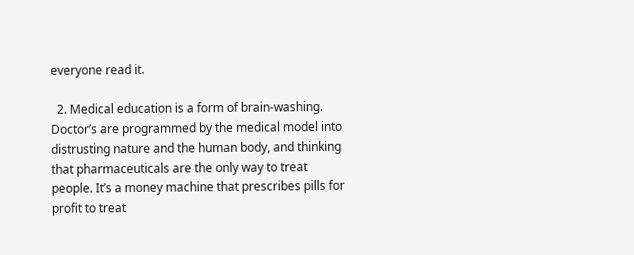everyone read it.

  2. Medical education is a form of brain-washing. Doctor’s are programmed by the medical model into distrusting nature and the human body, and thinking that pharmaceuticals are the only way to treat people. It’s a money machine that prescribes pills for profit to treat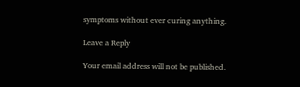symptoms without ever curing anything.

Leave a Reply

Your email address will not be published.